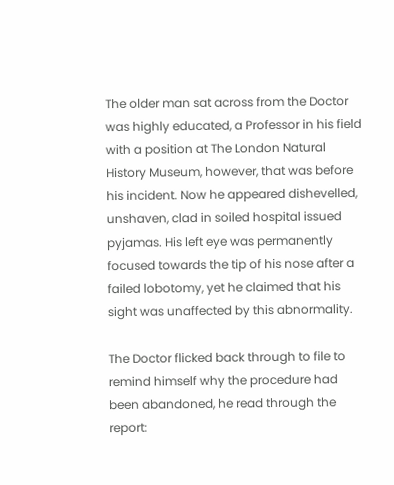The older man sat across from the Doctor was highly educated, a Professor in his field with a position at The London Natural History Museum, however, that was before his incident. Now he appeared dishevelled, unshaven, clad in soiled hospital issued pyjamas. His left eye was permanently focused towards the tip of his nose after a failed lobotomy, yet he claimed that his sight was unaffected by this abnormality.

The Doctor flicked back through to file to remind himself why the procedure had been abandoned, he read through the report: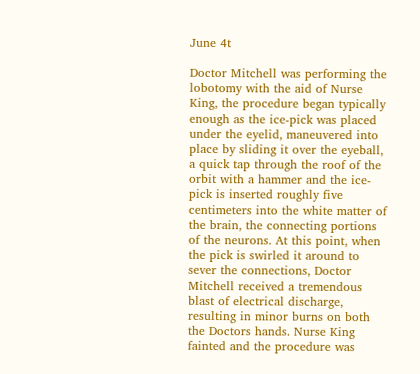June 4t

Doctor Mitchell was performing the lobotomy with the aid of Nurse King, the procedure began typically enough as the ice-pick was placed under the eyelid, maneuvered into place by sliding it over the eyeball, a quick tap through the roof of the orbit with a hammer and the ice-pick is inserted roughly five centimeters into the white matter of the brain, the connecting portions of the neurons. At this point, when the pick is swirled it around to sever the connections, Doctor Mitchell received a tremendous blast of electrical discharge, resulting in minor burns on both the Doctors hands. Nurse King fainted and the procedure was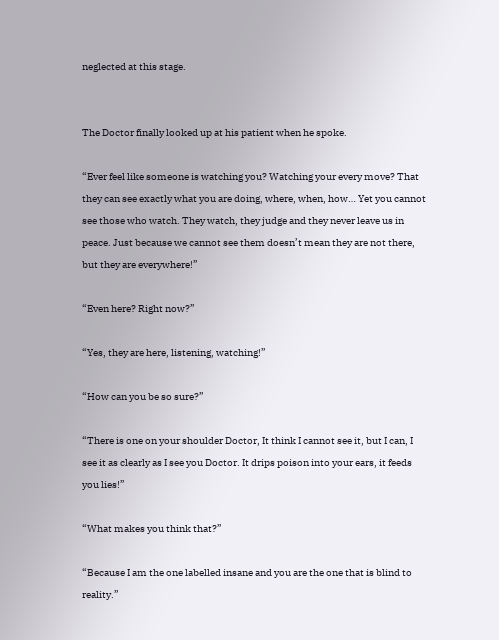neglected at this stage.


The Doctor finally looked up at his patient when he spoke.

“Ever feel like someone is watching you? Watching your every move? That they can see exactly what you are doing, where, when, how… Yet you cannot see those who watch. They watch, they judge and they never leave us in peace. Just because we cannot see them doesn’t mean they are not there, but they are everywhere!”

“Even here? Right now?”

“Yes, they are here, listening, watching!”

“How can you be so sure?”

“There is one on your shoulder Doctor, It think I cannot see it, but I can, I see it as clearly as I see you Doctor. It drips poison into your ears, it feeds you lies!”

“What makes you think that?”

“Because I am the one labelled insane and you are the one that is blind to reality.”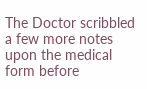The Doctor scribbled a few more notes upon the medical form before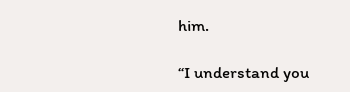him.

“I understand you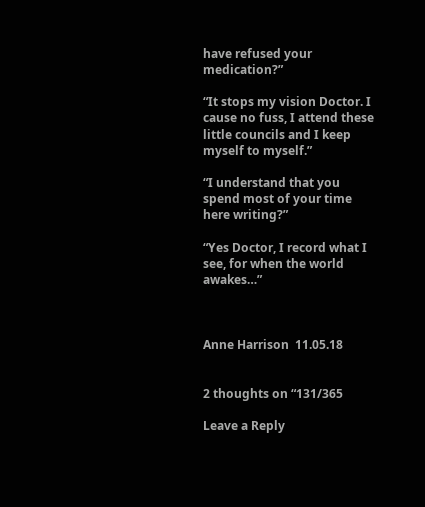have refused your medication?”

“It stops my vision Doctor. I cause no fuss, I attend these little councils and I keep myself to myself.”

“I understand that you spend most of your time here writing?”

“Yes Doctor, I record what I see, for when the world awakes…”



Anne Harrison  11.05.18


2 thoughts on “131/365

Leave a Reply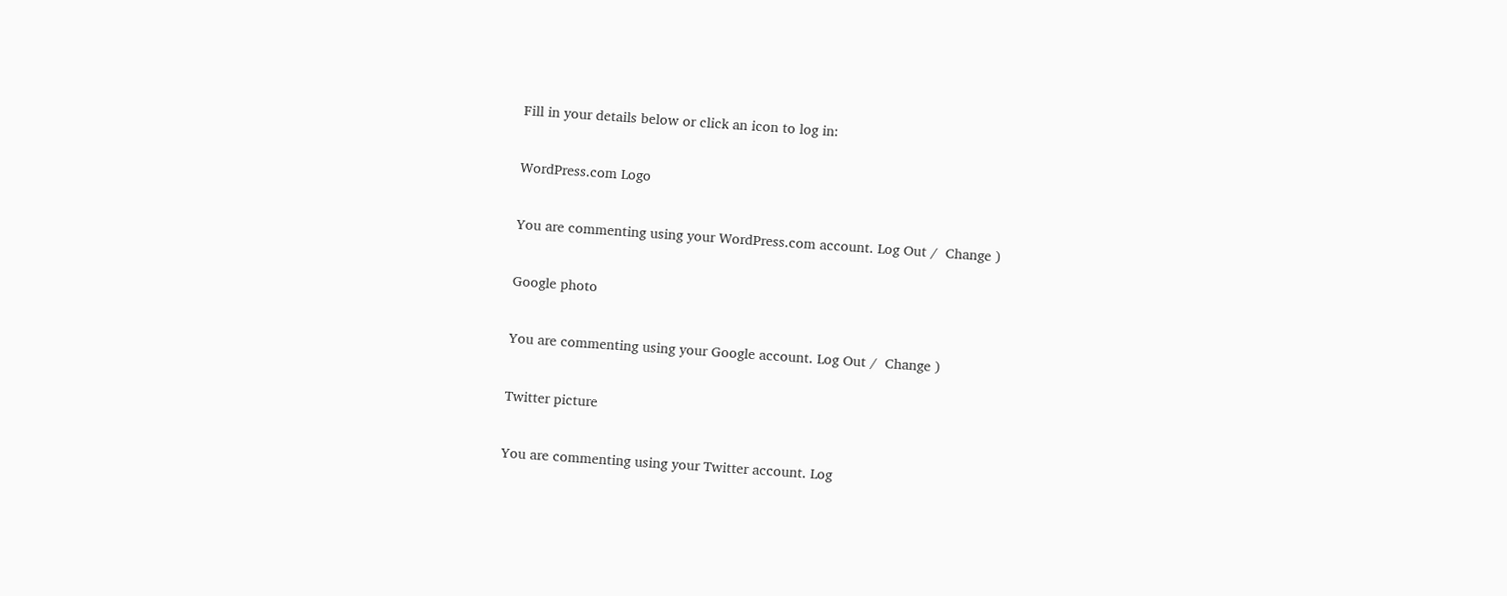Fill in your details below or click an icon to log in:

WordPress.com Logo

You are commenting using your WordPress.com account. Log Out /  Change )

Google photo

You are commenting using your Google account. Log Out /  Change )

Twitter picture

You are commenting using your Twitter account. Log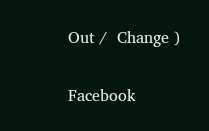Out /  Change )

Facebook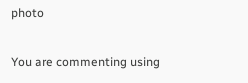photo

You are commenting using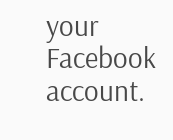your Facebook account.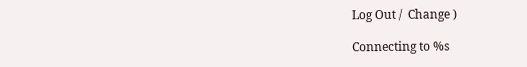Log Out /  Change )

Connecting to %s